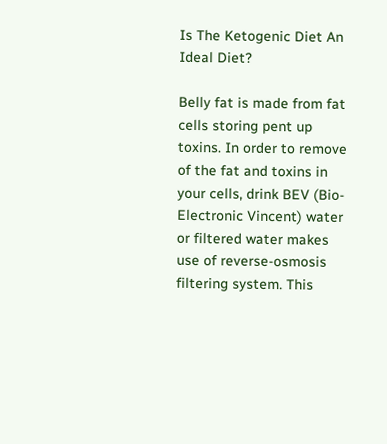Is The Ketogenic Diet An Ideal Diet?

Belly fat is made from fat cells storing pent up toxins. In order to remove of the fat and toxins in your cells, drink BEV (Bio-Electronic Vincent) water or filtered water makes use of reverse-osmosis filtering system. This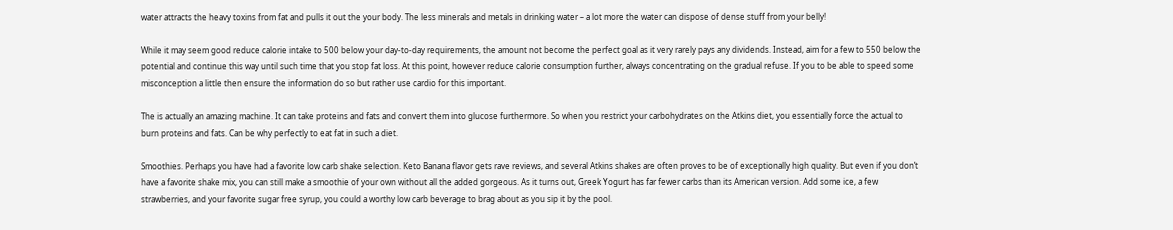water attracts the heavy toxins from fat and pulls it out the your body. The less minerals and metals in drinking water – a lot more the water can dispose of dense stuff from your belly!

While it may seem good reduce calorie intake to 500 below your day-to-day requirements, the amount not become the perfect goal as it very rarely pays any dividends. Instead, aim for a few to 550 below the potential and continue this way until such time that you stop fat loss. At this point, however reduce calorie consumption further, always concentrating on the gradual refuse. If you to be able to speed some misconception a little then ensure the information do so but rather use cardio for this important.

The is actually an amazing machine. It can take proteins and fats and convert them into glucose furthermore. So when you restrict your carbohydrates on the Atkins diet, you essentially force the actual to burn proteins and fats. Can be why perfectly to eat fat in such a diet.

Smoothies. Perhaps you have had a favorite low carb shake selection. Keto Banana flavor gets rave reviews, and several Atkins shakes are often proves to be of exceptionally high quality. But even if you don’t have a favorite shake mix, you can still make a smoothie of your own without all the added gorgeous. As it turns out, Greek Yogurt has far fewer carbs than its American version. Add some ice, a few strawberries, and your favorite sugar free syrup, you could a worthy low carb beverage to brag about as you sip it by the pool.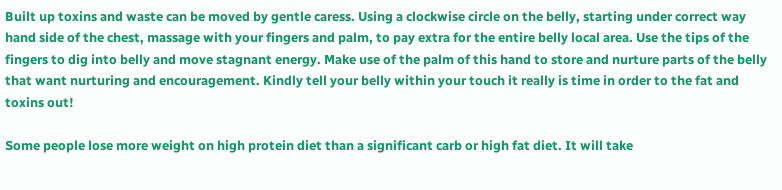Built up toxins and waste can be moved by gentle caress. Using a clockwise circle on the belly, starting under correct way hand side of the chest, massage with your fingers and palm, to pay extra for the entire belly local area. Use the tips of the fingers to dig into belly and move stagnant energy. Make use of the palm of this hand to store and nurture parts of the belly that want nurturing and encouragement. Kindly tell your belly within your touch it really is time in order to the fat and toxins out!

Some people lose more weight on high protein diet than a significant carb or high fat diet. It will take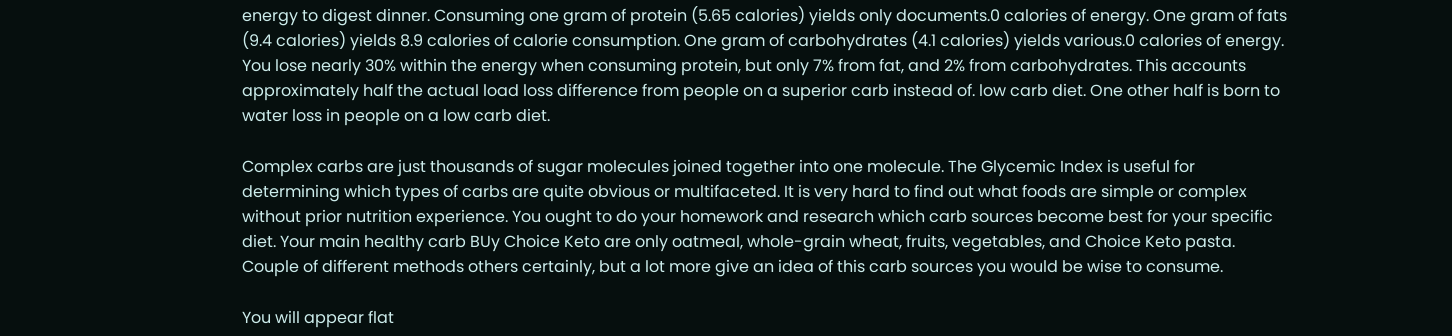energy to digest dinner. Consuming one gram of protein (5.65 calories) yields only documents.0 calories of energy. One gram of fats (9.4 calories) yields 8.9 calories of calorie consumption. One gram of carbohydrates (4.1 calories) yields various.0 calories of energy. You lose nearly 30% within the energy when consuming protein, but only 7% from fat, and 2% from carbohydrates. This accounts approximately half the actual load loss difference from people on a superior carb instead of. low carb diet. One other half is born to water loss in people on a low carb diet.

Complex carbs are just thousands of sugar molecules joined together into one molecule. The Glycemic Index is useful for determining which types of carbs are quite obvious or multifaceted. It is very hard to find out what foods are simple or complex without prior nutrition experience. You ought to do your homework and research which carb sources become best for your specific diet. Your main healthy carb BUy Choice Keto are only oatmeal, whole-grain wheat, fruits, vegetables, and Choice Keto pasta. Couple of different methods others certainly, but a lot more give an idea of this carb sources you would be wise to consume.

You will appear flat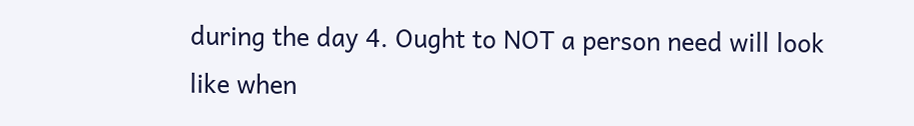during the day 4. Ought to NOT a person need will look like when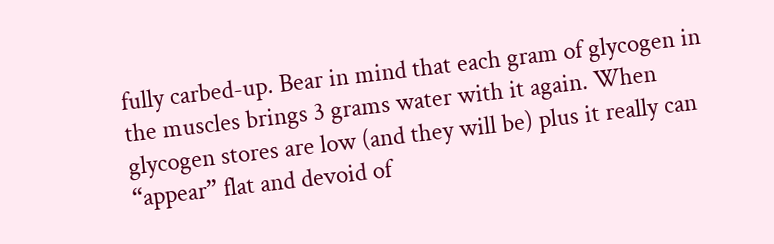fully carbed-up. Bear in mind that each gram of glycogen in the muscles brings 3 grams water with it again. When glycogen stores are low (and they will be) plus it really can “appear” flat and devoid of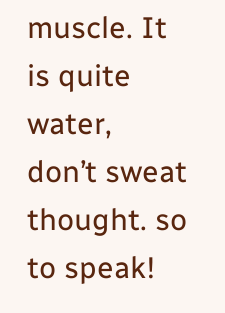muscle. It is quite water, don’t sweat thought. so to speak!